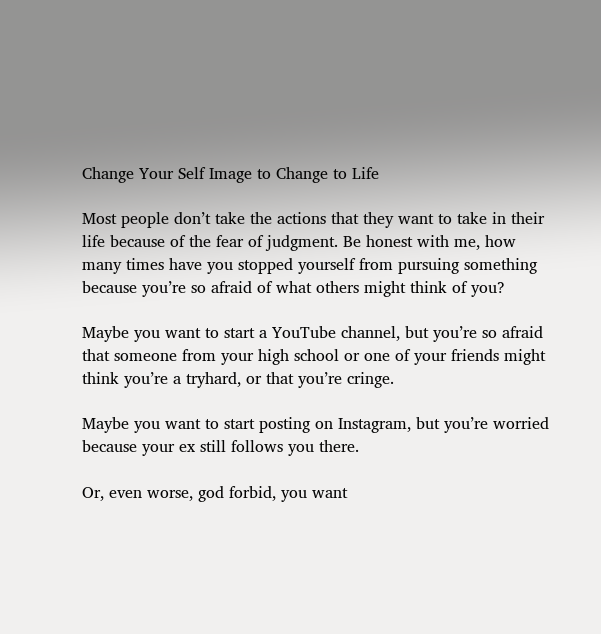Change Your Self Image to Change to Life

Most people don’t take the actions that they want to take in their life because of the fear of judgment. Be honest with me, how many times have you stopped yourself from pursuing something because you’re so afraid of what others might think of you?

Maybe you want to start a YouTube channel, but you’re so afraid that someone from your high school or one of your friends might think you’re a tryhard, or that you’re cringe.

Maybe you want to start posting on Instagram, but you’re worried because your ex still follows you there.

Or, even worse, god forbid, you want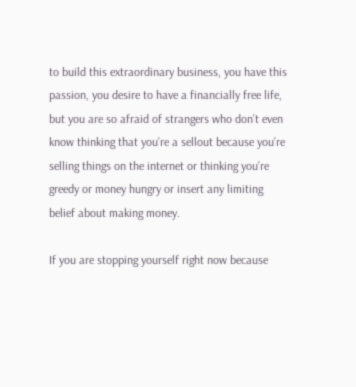to build this extraordinary business, you have this passion, you desire to have a financially free life, but you are so afraid of strangers who don’t even know thinking that you’re a sellout because you’re selling things on the internet or thinking you’re greedy or money hungry or insert any limiting belief about making money.

If you are stopping yourself right now because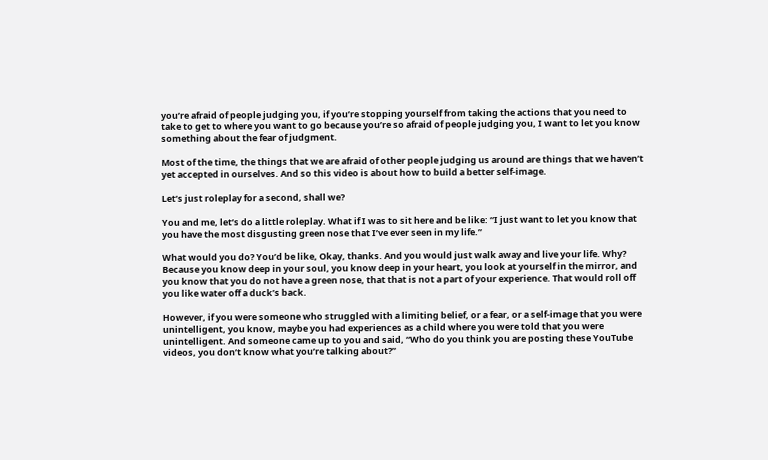you’re afraid of people judging you, if you’re stopping yourself from taking the actions that you need to take to get to where you want to go because you’re so afraid of people judging you, I want to let you know something about the fear of judgment.

Most of the time, the things that we are afraid of other people judging us around are things that we haven’t yet accepted in ourselves. And so this video is about how to build a better self-image.

Let’s just roleplay for a second, shall we?

You and me, let’s do a little roleplay. What if I was to sit here and be like: “I just want to let you know that you have the most disgusting green nose that I’ve ever seen in my life.”

What would you do? You’d be like, Okay, thanks. And you would just walk away and live your life. Why? Because you know deep in your soul, you know deep in your heart, you look at yourself in the mirror, and you know that you do not have a green nose, that that is not a part of your experience. That would roll off you like water off a duck’s back.

However, if you were someone who struggled with a limiting belief, or a fear, or a self-image that you were unintelligent, you know, maybe you had experiences as a child where you were told that you were unintelligent. And someone came up to you and said, “Who do you think you are posting these YouTube videos, you don’t know what you’re talking about?”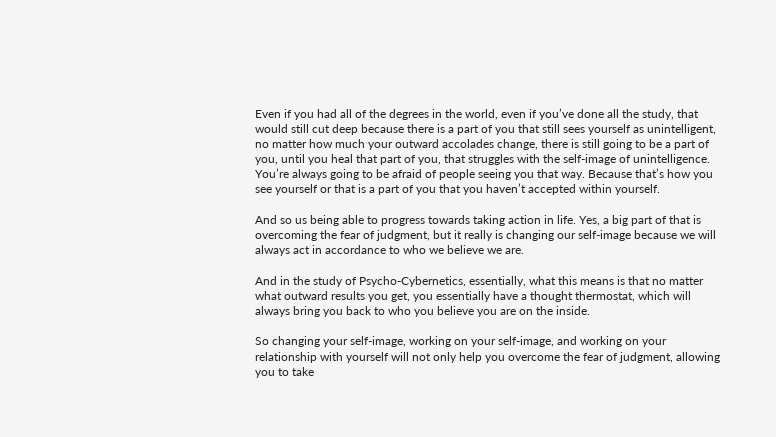Even if you had all of the degrees in the world, even if you’ve done all the study, that would still cut deep because there is a part of you that still sees yourself as unintelligent, no matter how much your outward accolades change, there is still going to be a part of you, until you heal that part of you, that struggles with the self-image of unintelligence. You’re always going to be afraid of people seeing you that way. Because that’s how you see yourself or that is a part of you that you haven’t accepted within yourself.

And so us being able to progress towards taking action in life. Yes, a big part of that is overcoming the fear of judgment, but it really is changing our self-image because we will always act in accordance to who we believe we are.

And in the study of Psycho-Cybernetics, essentially, what this means is that no matter what outward results you get, you essentially have a thought thermostat, which will always bring you back to who you believe you are on the inside.

So changing your self-image, working on your self-image, and working on your relationship with yourself will not only help you overcome the fear of judgment, allowing you to take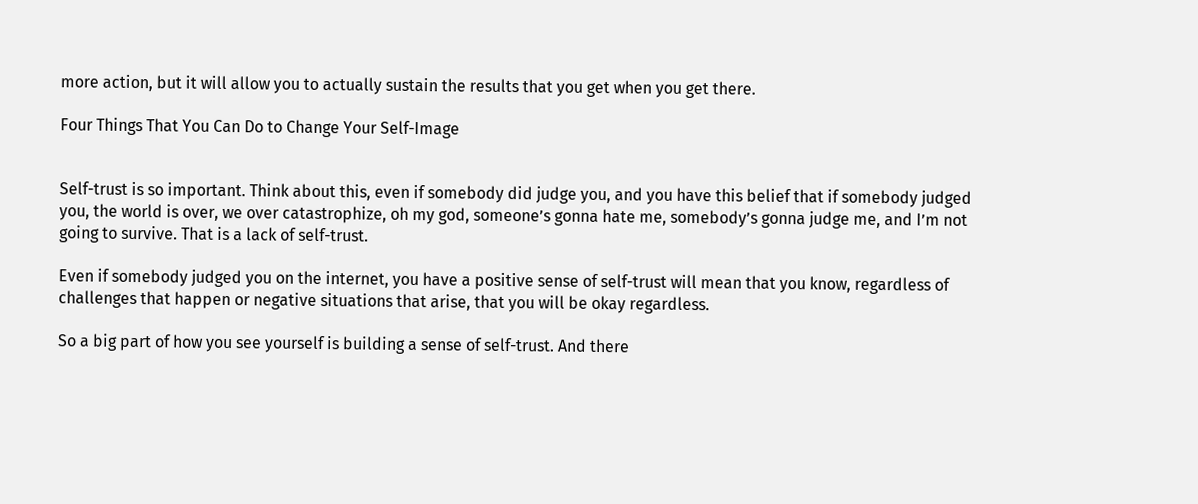more action, but it will allow you to actually sustain the results that you get when you get there.

Four Things That You Can Do to Change Your Self-Image


Self-trust is so important. Think about this, even if somebody did judge you, and you have this belief that if somebody judged you, the world is over, we over catastrophize, oh my god, someone’s gonna hate me, somebody’s gonna judge me, and I’m not going to survive. That is a lack of self-trust.

Even if somebody judged you on the internet, you have a positive sense of self-trust will mean that you know, regardless of challenges that happen or negative situations that arise, that you will be okay regardless.

So a big part of how you see yourself is building a sense of self-trust. And there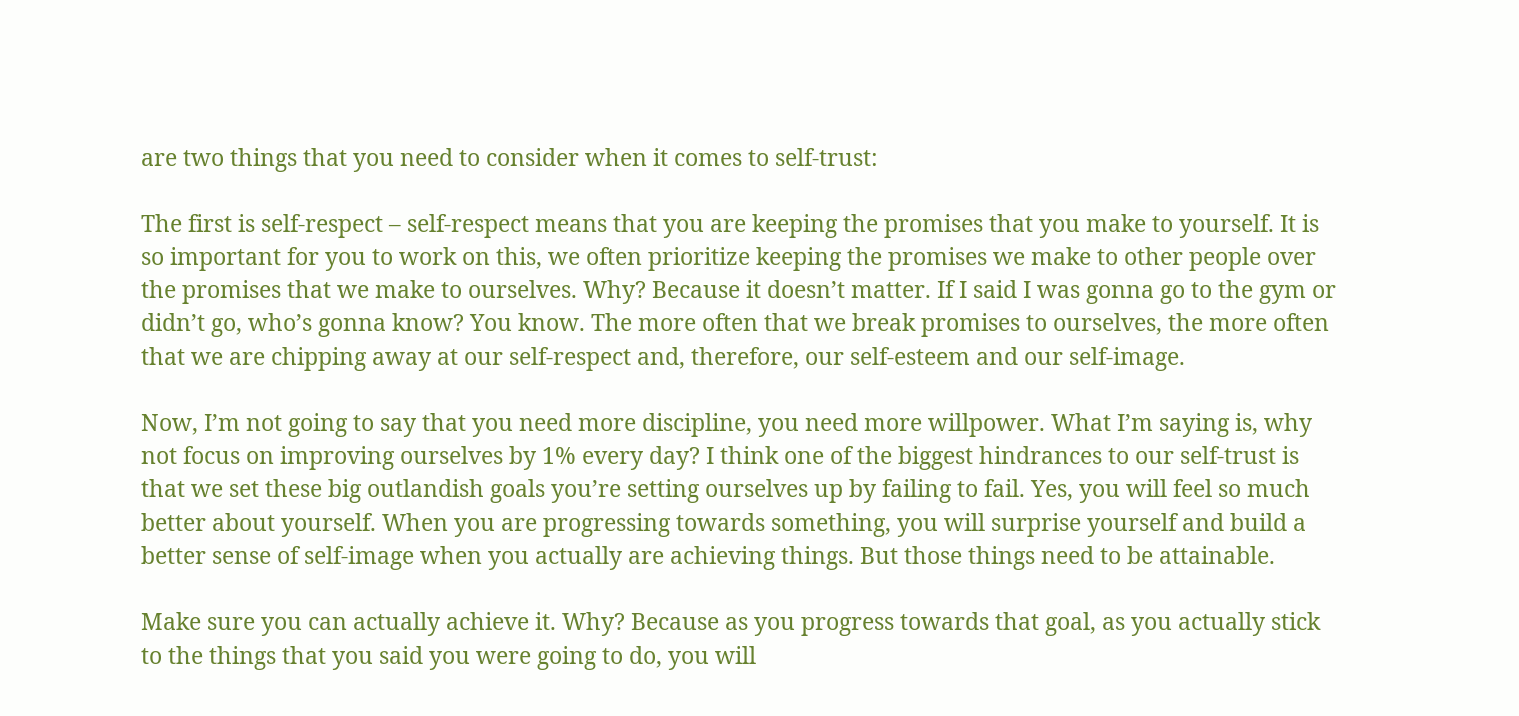are two things that you need to consider when it comes to self-trust:

The first is self-respect – self-respect means that you are keeping the promises that you make to yourself. It is so important for you to work on this, we often prioritize keeping the promises we make to other people over the promises that we make to ourselves. Why? Because it doesn’t matter. If I said I was gonna go to the gym or didn’t go, who’s gonna know? You know. The more often that we break promises to ourselves, the more often that we are chipping away at our self-respect and, therefore, our self-esteem and our self-image.

Now, I’m not going to say that you need more discipline, you need more willpower. What I’m saying is, why not focus on improving ourselves by 1% every day? I think one of the biggest hindrances to our self-trust is that we set these big outlandish goals you’re setting ourselves up by failing to fail. Yes, you will feel so much better about yourself. When you are progressing towards something, you will surprise yourself and build a better sense of self-image when you actually are achieving things. But those things need to be attainable.

Make sure you can actually achieve it. Why? Because as you progress towards that goal, as you actually stick to the things that you said you were going to do, you will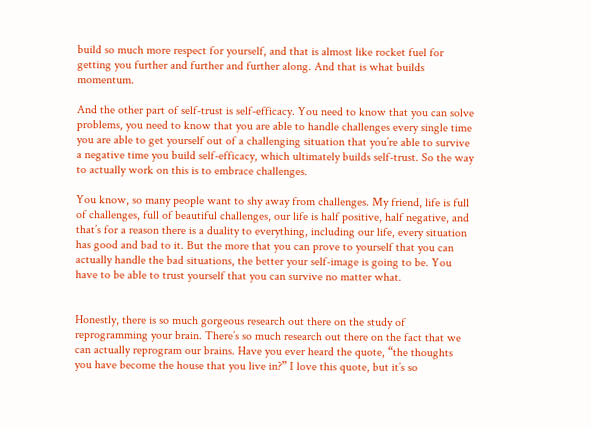build so much more respect for yourself, and that is almost like rocket fuel for getting you further and further and further along. And that is what builds momentum.

And the other part of self-trust is self-efficacy. You need to know that you can solve problems, you need to know that you are able to handle challenges every single time you are able to get yourself out of a challenging situation that you’re able to survive a negative time you build self-efficacy, which ultimately builds self-trust. So the way to actually work on this is to embrace challenges.

You know, so many people want to shy away from challenges. My friend, life is full of challenges, full of beautiful challenges, our life is half positive, half negative, and that’s for a reason there is a duality to everything, including our life, every situation has good and bad to it. But the more that you can prove to yourself that you can actually handle the bad situations, the better your self-image is going to be. You have to be able to trust yourself that you can survive no matter what.


Honestly, there is so much gorgeous research out there on the study of reprogramming your brain. There’s so much research out there on the fact that we can actually reprogram our brains. Have you ever heard the quote, “the thoughts you have become the house that you live in?” I love this quote, but it’s so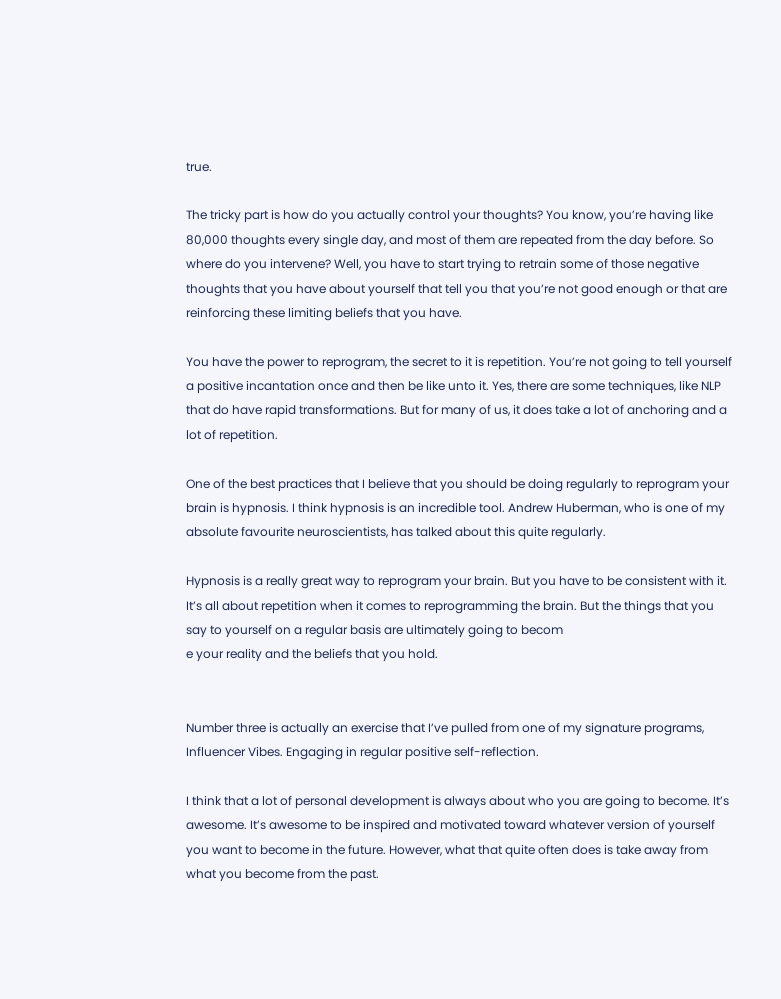true.

The tricky part is how do you actually control your thoughts? You know, you’re having like 80,000 thoughts every single day, and most of them are repeated from the day before. So where do you intervene? Well, you have to start trying to retrain some of those negative thoughts that you have about yourself that tell you that you’re not good enough or that are reinforcing these limiting beliefs that you have.

You have the power to reprogram, the secret to it is repetition. You’re not going to tell yourself a positive incantation once and then be like unto it. Yes, there are some techniques, like NLP that do have rapid transformations. But for many of us, it does take a lot of anchoring and a lot of repetition.

One of the best practices that I believe that you should be doing regularly to reprogram your brain is hypnosis. I think hypnosis is an incredible tool. Andrew Huberman, who is one of my absolute favourite neuroscientists, has talked about this quite regularly.

Hypnosis is a really great way to reprogram your brain. But you have to be consistent with it. It’s all about repetition when it comes to reprogramming the brain. But the things that you say to yourself on a regular basis are ultimately going to becom
e your reality and the beliefs that you hold.


Number three is actually an exercise that I’ve pulled from one of my signature programs, Influencer Vibes. Engaging in regular positive self-reflection.

I think that a lot of personal development is always about who you are going to become. It’s awesome. It’s awesome to be inspired and motivated toward whatever version of yourself you want to become in the future. However, what that quite often does is take away from what you become from the past.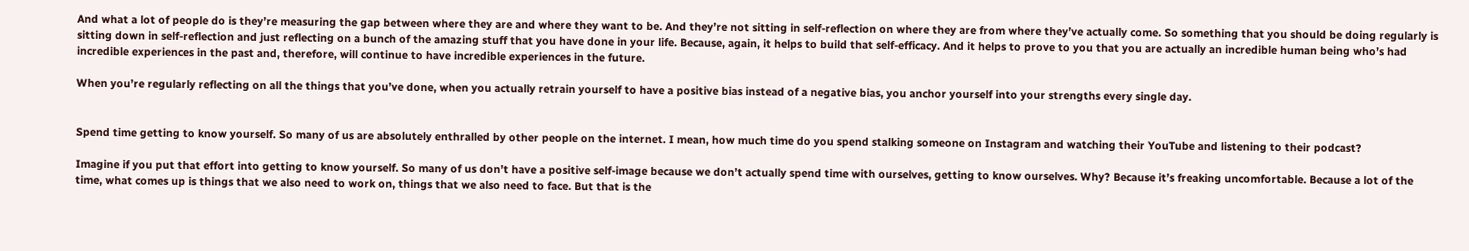And what a lot of people do is they’re measuring the gap between where they are and where they want to be. And they’re not sitting in self-reflection on where they are from where they’ve actually come. So something that you should be doing regularly is sitting down in self-reflection and just reflecting on a bunch of the amazing stuff that you have done in your life. Because, again, it helps to build that self-efficacy. And it helps to prove to you that you are actually an incredible human being who’s had incredible experiences in the past and, therefore, will continue to have incredible experiences in the future.

When you’re regularly reflecting on all the things that you’ve done, when you actually retrain yourself to have a positive bias instead of a negative bias, you anchor yourself into your strengths every single day.


Spend time getting to know yourself. So many of us are absolutely enthralled by other people on the internet. I mean, how much time do you spend stalking someone on Instagram and watching their YouTube and listening to their podcast?

Imagine if you put that effort into getting to know yourself. So many of us don’t have a positive self-image because we don’t actually spend time with ourselves, getting to know ourselves. Why? Because it’s freaking uncomfortable. Because a lot of the time, what comes up is things that we also need to work on, things that we also need to face. But that is the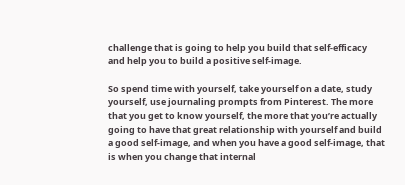challenge that is going to help you build that self-efficacy and help you to build a positive self-image.

So spend time with yourself, take yourself on a date, study yourself, use journaling prompts from Pinterest. The more that you get to know yourself, the more that you’re actually going to have that great relationship with yourself and build a good self-image, and when you have a good self-image, that is when you change that internal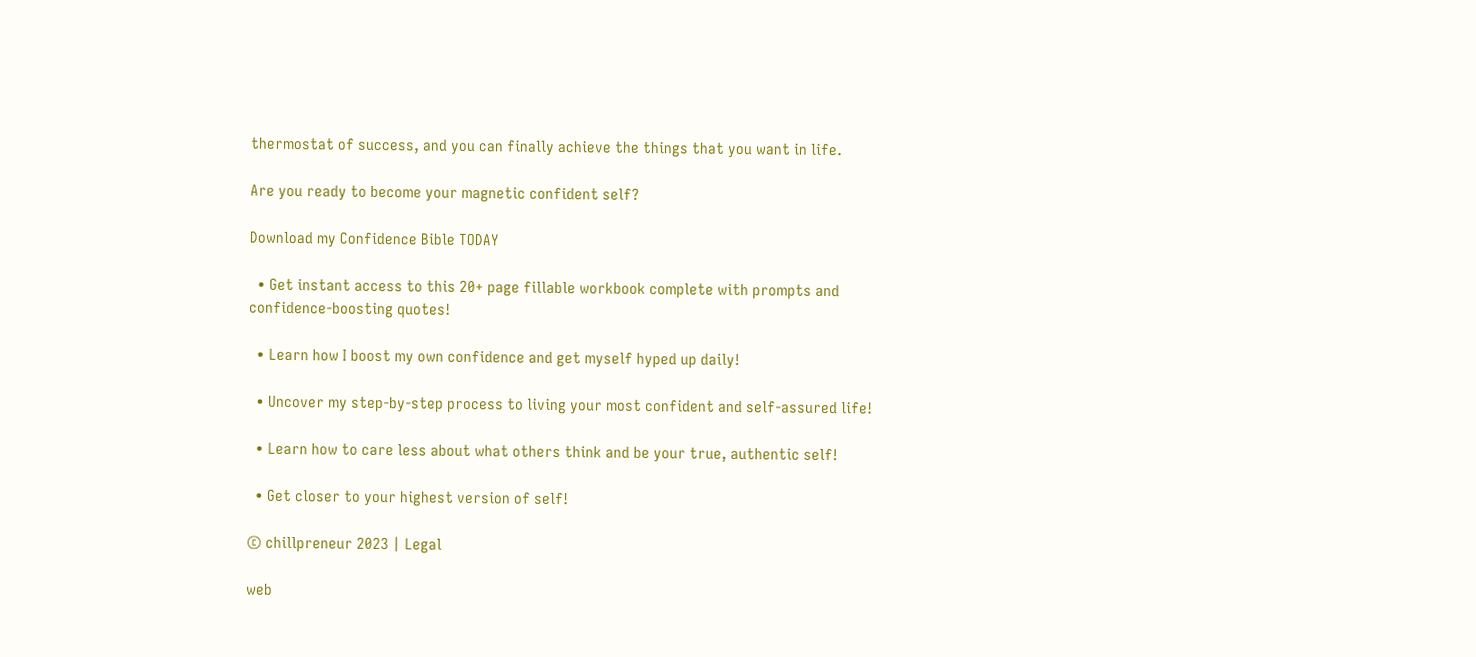thermostat of success, and you can finally achieve the things that you want in life.

Are you ready to become your magnetic confident self?

Download my Confidence Bible TODAY

  • Get instant access to this 20+ page fillable workbook complete with prompts and confidence-boosting quotes!

  • Learn how I boost my own confidence and get myself hyped up daily!

  • Uncover my step-by-step process to living your most confident and self-assured life!

  • Learn how to care less about what others think and be your true, authentic self!

  • Get closer to your highest version of self!

© chillpreneur 2023 | Legal

web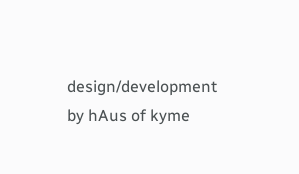design/development by hAus of kyme